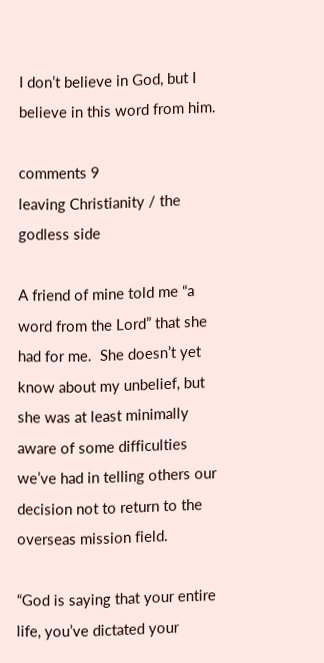I don’t believe in God, but I believe in this word from him.

comments 9
leaving Christianity / the godless side

A friend of mine told me “a word from the Lord” that she had for me.  She doesn’t yet know about my unbelief, but she was at least minimally aware of some difficulties we’ve had in telling others our decision not to return to the overseas mission field.

“God is saying that your entire life, you’ve dictated your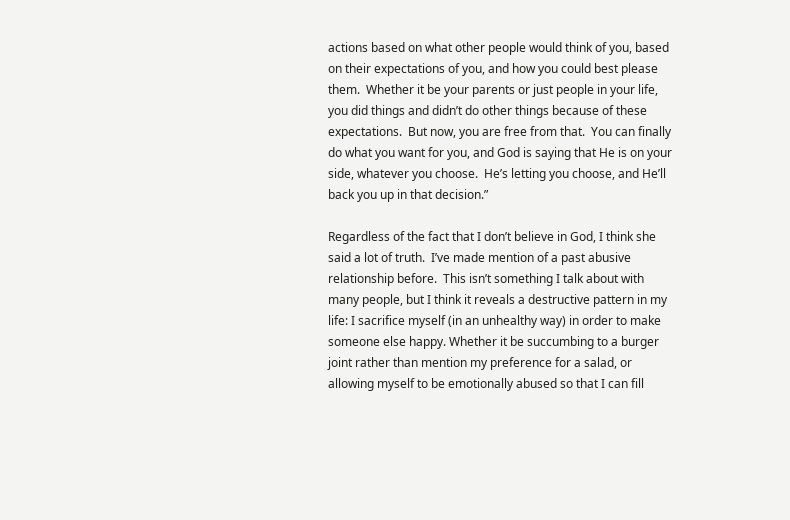actions based on what other people would think of you, based on their expectations of you, and how you could best please them.  Whether it be your parents or just people in your life, you did things and didn’t do other things because of these expectations.  But now, you are free from that.  You can finally do what you want for you, and God is saying that He is on your side, whatever you choose.  He’s letting you choose, and He’ll back you up in that decision.”

Regardless of the fact that I don’t believe in God, I think she said a lot of truth.  I’ve made mention of a past abusive relationship before.  This isn’t something I talk about with many people, but I think it reveals a destructive pattern in my life: I sacrifice myself (in an unhealthy way) in order to make someone else happy. Whether it be succumbing to a burger joint rather than mention my preference for a salad, or allowing myself to be emotionally abused so that I can fill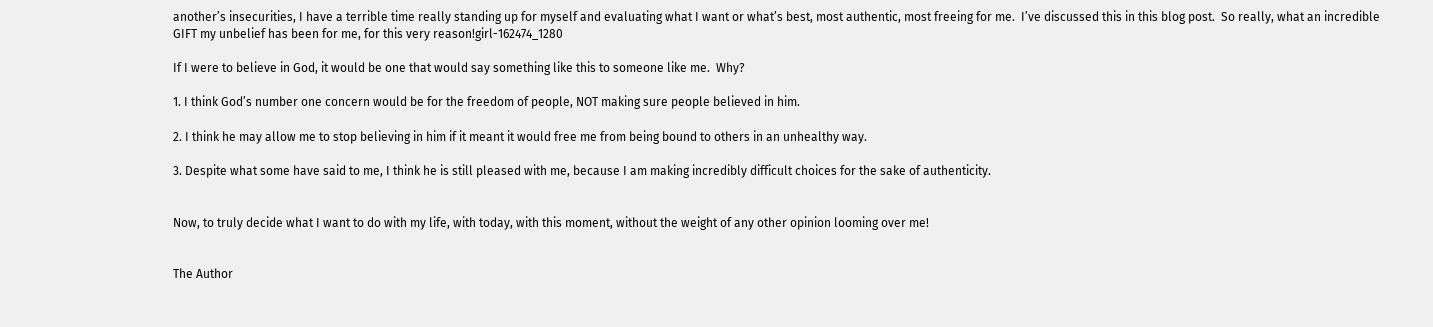another’s insecurities, I have a terrible time really standing up for myself and evaluating what I want or what’s best, most authentic, most freeing for me.  I’ve discussed this in this blog post.  So really, what an incredible GIFT my unbelief has been for me, for this very reason!girl-162474_1280

If I were to believe in God, it would be one that would say something like this to someone like me.  Why?

1. I think God’s number one concern would be for the freedom of people, NOT making sure people believed in him.

2. I think he may allow me to stop believing in him if it meant it would free me from being bound to others in an unhealthy way.

3. Despite what some have said to me, I think he is still pleased with me, because I am making incredibly difficult choices for the sake of authenticity.


Now, to truly decide what I want to do with my life, with today, with this moment, without the weight of any other opinion looming over me!


The Author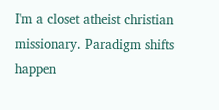I'm a closet atheist christian missionary. Paradigm shifts happen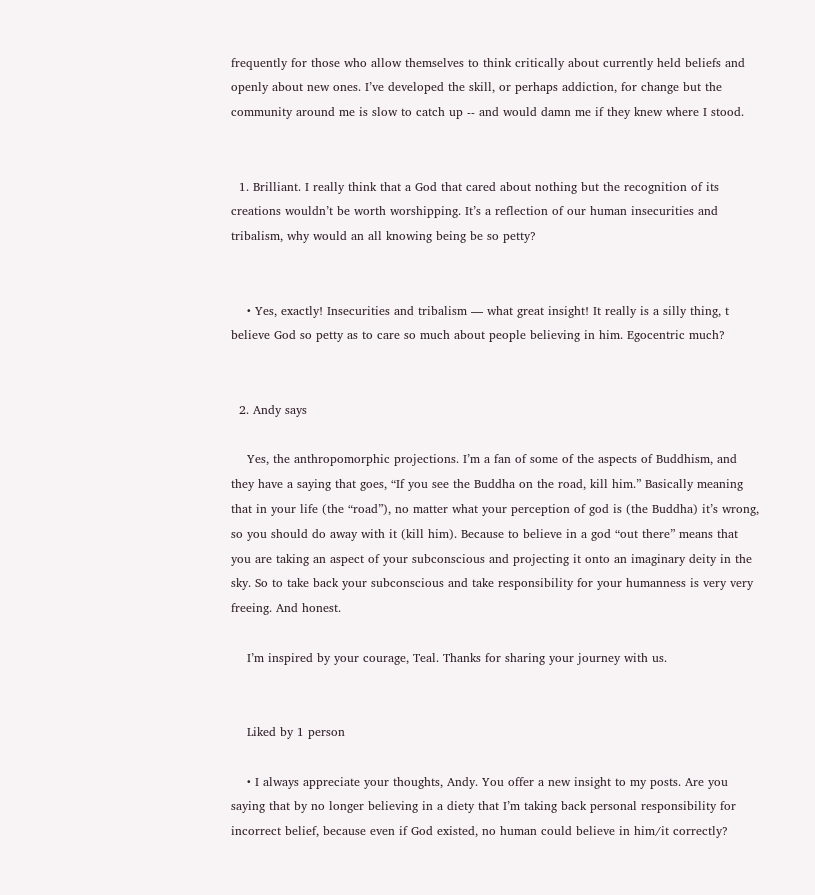frequently for those who allow themselves to think critically about currently held beliefs and openly about new ones. I’ve developed the skill, or perhaps addiction, for change but the community around me is slow to catch up -- and would damn me if they knew where I stood.


  1. Brilliant. I really think that a God that cared about nothing but the recognition of its creations wouldn’t be worth worshipping. It’s a reflection of our human insecurities and tribalism, why would an all knowing being be so petty?


    • Yes, exactly! Insecurities and tribalism — what great insight! It really is a silly thing, t believe God so petty as to care so much about people believing in him. Egocentric much?


  2. Andy says

    Yes, the anthropomorphic projections. I’m a fan of some of the aspects of Buddhism, and they have a saying that goes, “If you see the Buddha on the road, kill him.” Basically meaning that in your life (the “road”), no matter what your perception of god is (the Buddha) it’s wrong, so you should do away with it (kill him). Because to believe in a god “out there” means that you are taking an aspect of your subconscious and projecting it onto an imaginary deity in the sky. So to take back your subconscious and take responsibility for your humanness is very very freeing. And honest.

    I’m inspired by your courage, Teal. Thanks for sharing your journey with us.


    Liked by 1 person

    • I always appreciate your thoughts, Andy. You offer a new insight to my posts. Are you saying that by no longer believing in a diety that I’m taking back personal responsibility for incorrect belief, because even if God existed, no human could believe in him/it correctly?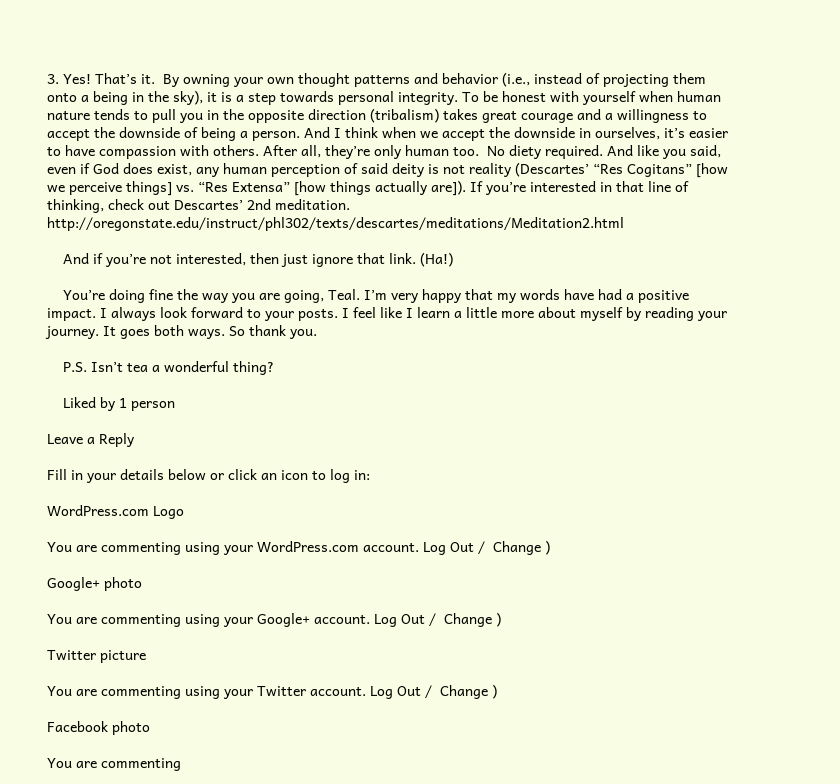3. Yes! That’s it.  By owning your own thought patterns and behavior (i.e., instead of projecting them onto a being in the sky), it is a step towards personal integrity. To be honest with yourself when human nature tends to pull you in the opposite direction (tribalism) takes great courage and a willingness to accept the downside of being a person. And I think when we accept the downside in ourselves, it’s easier to have compassion with others. After all, they’re only human too.  No diety required. And like you said, even if God does exist, any human perception of said deity is not reality (Descartes’ “Res Cogitans” [how we perceive things] vs. “Res Extensa” [how things actually are]). If you’re interested in that line of thinking, check out Descartes’ 2nd meditation. http://oregonstate.edu/instruct/phl302/texts/descartes/meditations/Meditation2.html

    And if you’re not interested, then just ignore that link. (Ha!)

    You’re doing fine the way you are going, Teal. I’m very happy that my words have had a positive impact. I always look forward to your posts. I feel like I learn a little more about myself by reading your journey. It goes both ways. So thank you.

    P.S. Isn’t tea a wonderful thing?

    Liked by 1 person

Leave a Reply

Fill in your details below or click an icon to log in:

WordPress.com Logo

You are commenting using your WordPress.com account. Log Out /  Change )

Google+ photo

You are commenting using your Google+ account. Log Out /  Change )

Twitter picture

You are commenting using your Twitter account. Log Out /  Change )

Facebook photo

You are commenting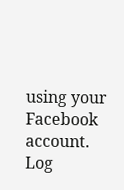using your Facebook account. Log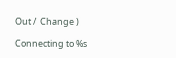Out /  Change )

Connecting to %s